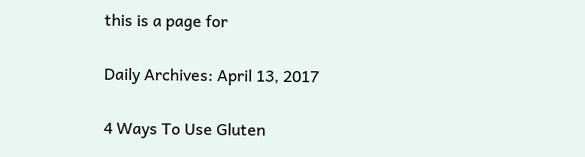this is a page for

Daily Archives: April 13, 2017

4 Ways To Use Gluten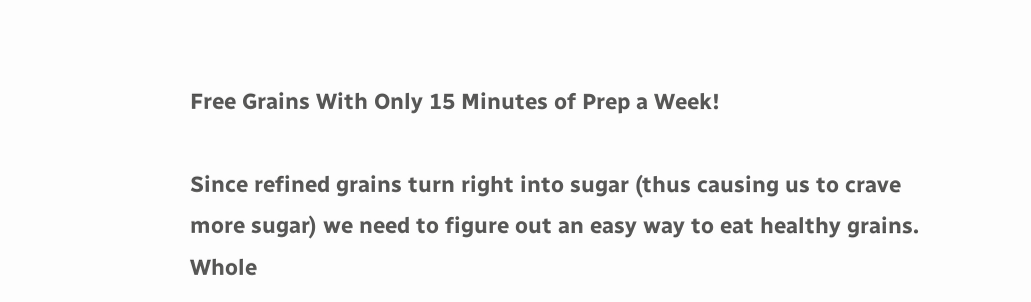Free Grains With Only 15 Minutes of Prep a Week!

Since refined grains turn right into sugar (thus causing us to crave more sugar) we need to figure out an easy way to eat healthy grains. Whole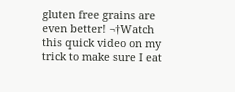gluten free grains are even better! ¬†Watch this quick video on my trick to make sure I eat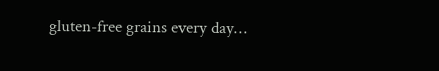gluten-free grains every day…